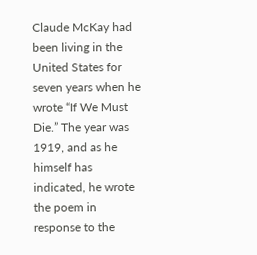Claude McKay had been living in the United States for seven years when he wrote “If We Must Die.” The year was 1919, and as he himself has indicated, he wrote the poem in response to the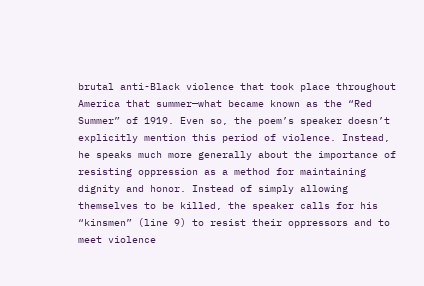brutal anti-Black violence that took place throughout America that summer—what became known as the “Red Summer” of 1919. Even so, the poem’s speaker doesn’t explicitly mention this period of violence. Instead, he speaks much more generally about the importance of resisting oppression as a method for maintaining dignity and honor. Instead of simply allowing themselves to be killed, the speaker calls for his “kinsmen” (line 9) to resist their oppressors and to meet violence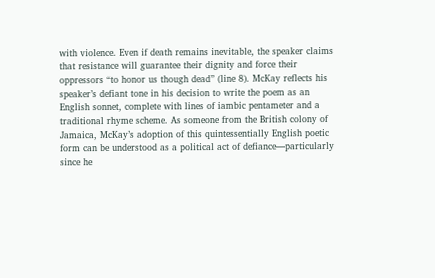with violence. Even if death remains inevitable, the speaker claims that resistance will guarantee their dignity and force their oppressors “to honor us though dead” (line 8). McKay reflects his speaker’s defiant tone in his decision to write the poem as an English sonnet, complete with lines of iambic pentameter and a traditional rhyme scheme. As someone from the British colony of Jamaica, McKay’s adoption of this quintessentially English poetic form can be understood as a political act of defiance—particularly since he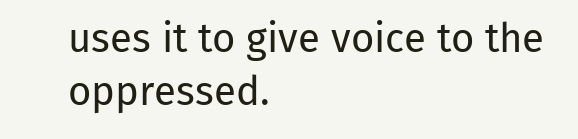uses it to give voice to the oppressed.